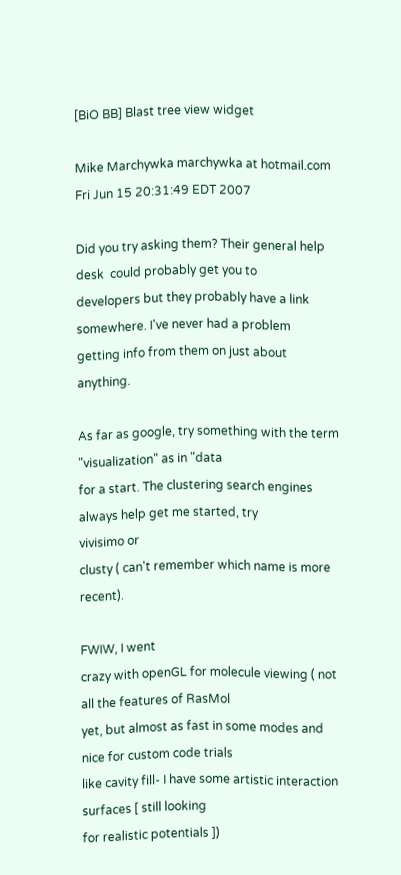[BiO BB] Blast tree view widget

Mike Marchywka marchywka at hotmail.com
Fri Jun 15 20:31:49 EDT 2007

Did you try asking them? Their general help desk  could probably get you to
developers but they probably have a link somewhere. I've never had a problem
getting info from them on just about anything.

As far as google, try something with the term "visualization" as in "data
for a start. The clustering search engines always help get me started, try
vivisimo or
clusty ( can't remember which name is more recent).

FWIW, I went
crazy with openGL for molecule viewing ( not all the features of RasMol
yet, but almost as fast in some modes and nice for custom code trials
like cavity fill- I have some artistic interaction surfaces [ still looking
for realistic potentials ])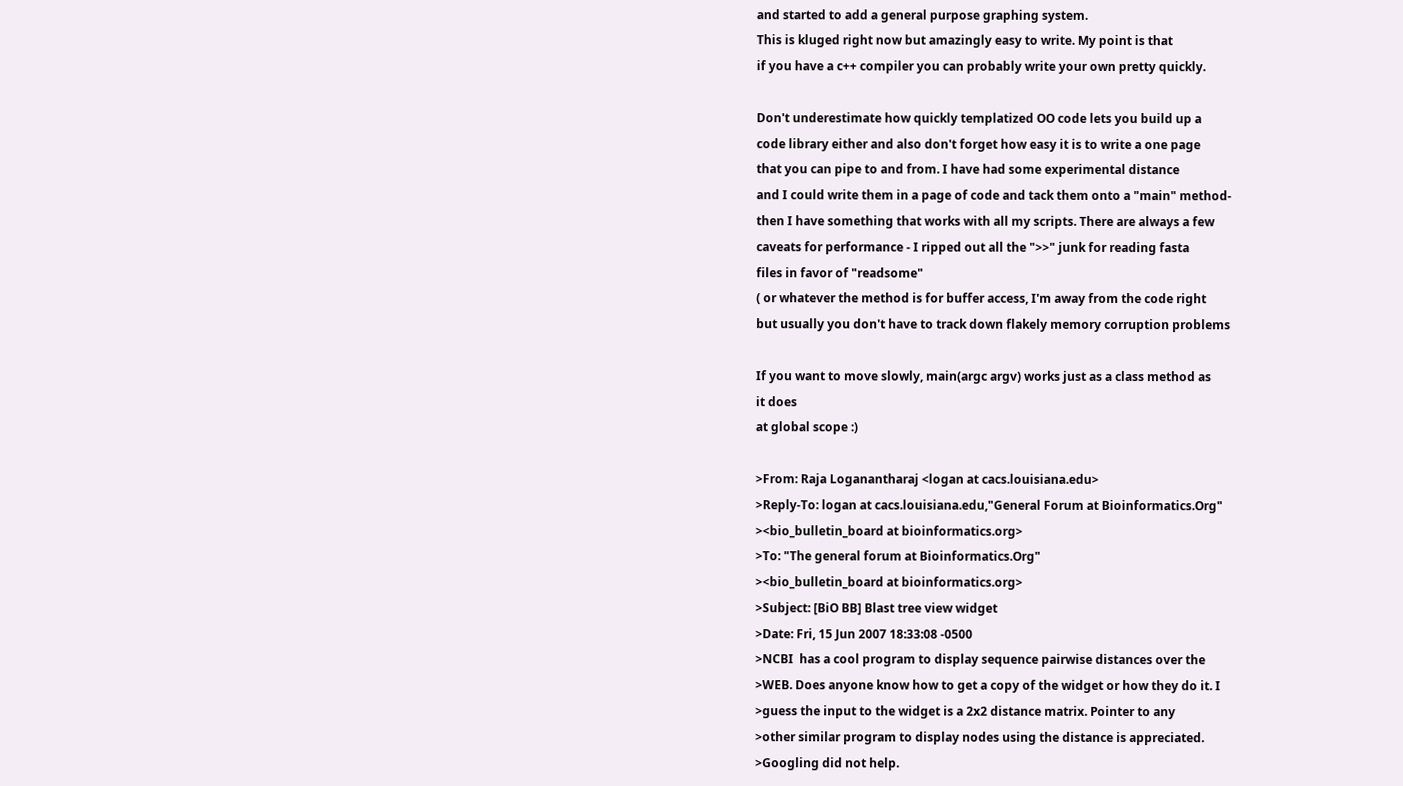and started to add a general purpose graphing system.
This is kluged right now but amazingly easy to write. My point is that
if you have a c++ compiler you can probably write your own pretty quickly.

Don't underestimate how quickly templatized OO code lets you build up a
code library either and also don't forget how easy it is to write a one page
that you can pipe to and from. I have had some experimental distance
and I could write them in a page of code and tack them onto a "main" method-
then I have something that works with all my scripts. There are always a few
caveats for performance - I ripped out all the ">>" junk for reading fasta
files in favor of "readsome"
( or whatever the method is for buffer access, I'm away from the code right
but usually you don't have to track down flakely memory corruption problems

If you want to move slowly, main(argc argv) works just as a class method as
it does
at global scope :)

>From: Raja Loganantharaj <logan at cacs.louisiana.edu>
>Reply-To: logan at cacs.louisiana.edu,"General Forum at Bioinformatics.Org"
><bio_bulletin_board at bioinformatics.org>
>To: "The general forum at Bioinformatics.Org"
><bio_bulletin_board at bioinformatics.org>
>Subject: [BiO BB] Blast tree view widget
>Date: Fri, 15 Jun 2007 18:33:08 -0500
>NCBI  has a cool program to display sequence pairwise distances over the
>WEB. Does anyone know how to get a copy of the widget or how they do it. I
>guess the input to the widget is a 2x2 distance matrix. Pointer to any
>other similar program to display nodes using the distance is appreciated.
>Googling did not help.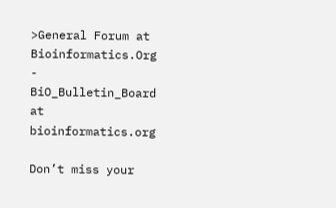>General Forum at Bioinformatics.Org - BiO_Bulletin_Board at bioinformatics.org

Don’t miss your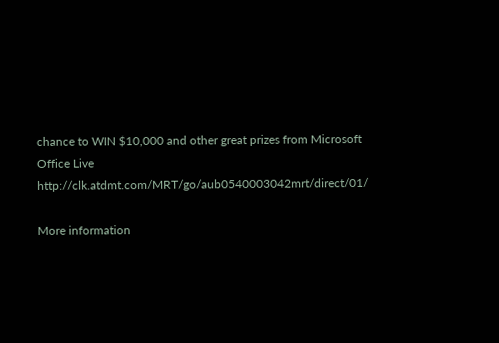chance to WIN $10,000 and other great prizes from Microsoft
Office Live http://clk.atdmt.com/MRT/go/aub0540003042mrt/direct/01/

More information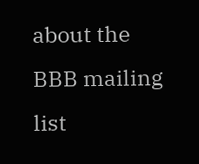about the BBB mailing list